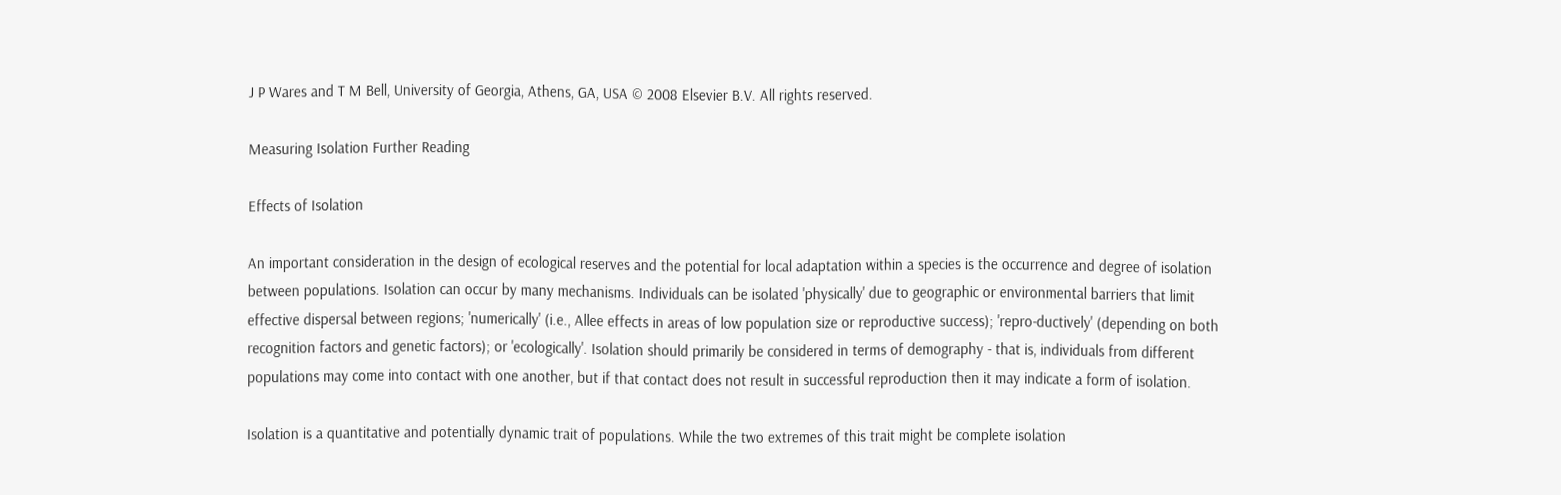J P Wares and T M Bell, University of Georgia, Athens, GA, USA © 2008 Elsevier B.V. All rights reserved.

Measuring Isolation Further Reading

Effects of Isolation

An important consideration in the design of ecological reserves and the potential for local adaptation within a species is the occurrence and degree of isolation between populations. Isolation can occur by many mechanisms. Individuals can be isolated 'physically' due to geographic or environmental barriers that limit effective dispersal between regions; 'numerically' (i.e., Allee effects in areas of low population size or reproductive success); 'repro-ductively' (depending on both recognition factors and genetic factors); or 'ecologically'. Isolation should primarily be considered in terms of demography - that is, individuals from different populations may come into contact with one another, but if that contact does not result in successful reproduction then it may indicate a form of isolation.

Isolation is a quantitative and potentially dynamic trait of populations. While the two extremes of this trait might be complete isolation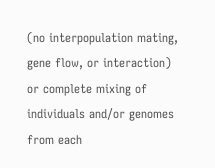(no interpopulation mating, gene flow, or interaction) or complete mixing of individuals and/or genomes from each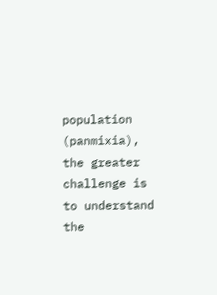population (panmixia), the greater challenge is to understand the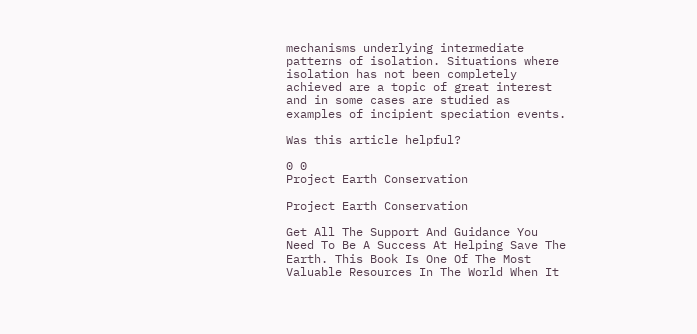mechanisms underlying intermediate patterns of isolation. Situations where isolation has not been completely achieved are a topic of great interest and in some cases are studied as examples of incipient speciation events.

Was this article helpful?

0 0
Project Earth Conservation

Project Earth Conservation

Get All The Support And Guidance You Need To Be A Success At Helping Save The Earth. This Book Is One Of The Most Valuable Resources In The World When It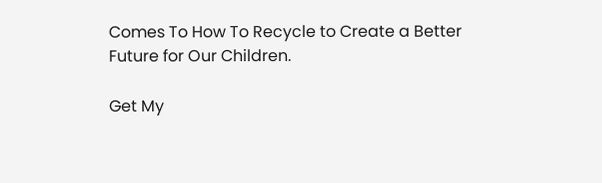Comes To How To Recycle to Create a Better Future for Our Children.

Get My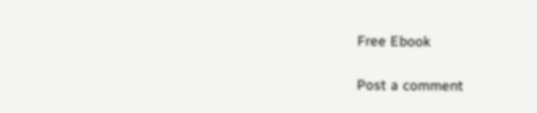Free Ebook

Post a comment